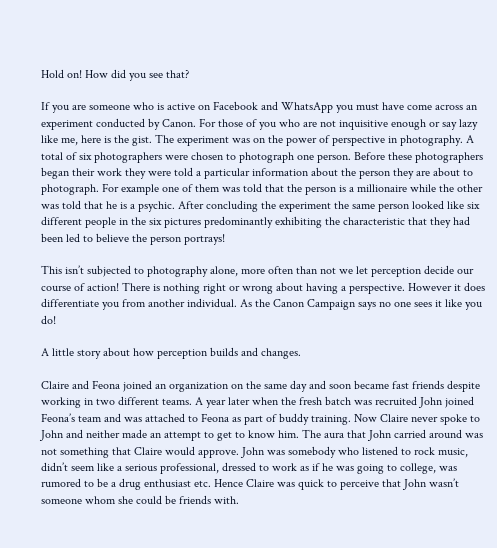Hold on! How did you see that?

If you are someone who is active on Facebook and WhatsApp you must have come across an experiment conducted by Canon. For those of you who are not inquisitive enough or say lazy like me, here is the gist. The experiment was on the power of perspective in photography. A total of six photographers were chosen to photograph one person. Before these photographers began their work they were told a particular information about the person they are about to photograph. For example one of them was told that the person is a millionaire while the other was told that he is a psychic. After concluding the experiment the same person looked like six different people in the six pictures predominantly exhibiting the characteristic that they had been led to believe the person portrays!

This isn’t subjected to photography alone, more often than not we let perception decide our course of action! There is nothing right or wrong about having a perspective. However it does differentiate you from another individual. As the Canon Campaign says no one sees it like you do!

A little story about how perception builds and changes.

Claire and Feona joined an organization on the same day and soon became fast friends despite working in two different teams. A year later when the fresh batch was recruited John joined Feona’s team and was attached to Feona as part of buddy training. Now Claire never spoke to John and neither made an attempt to get to know him. The aura that John carried around was not something that Claire would approve. John was somebody who listened to rock music, didn’t seem like a serious professional, dressed to work as if he was going to college, was rumored to be a drug enthusiast etc. Hence Claire was quick to perceive that John wasn’t someone whom she could be friends with.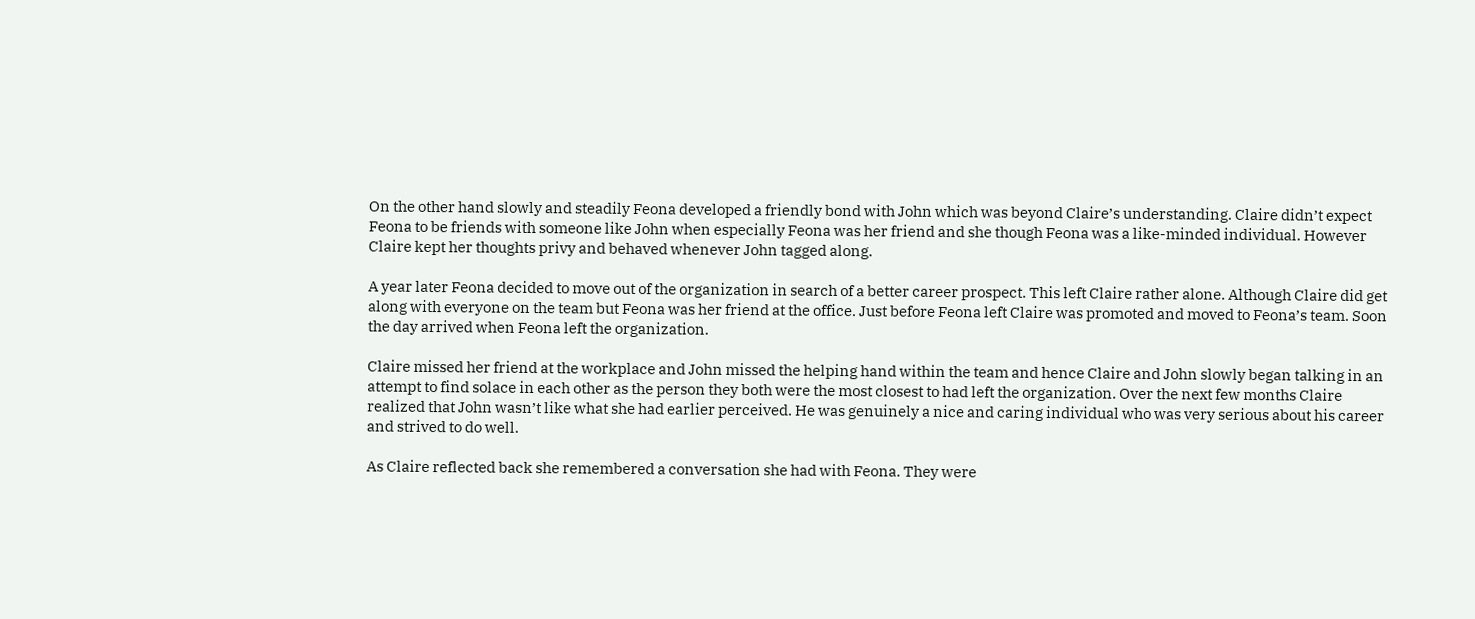On the other hand slowly and steadily Feona developed a friendly bond with John which was beyond Claire’s understanding. Claire didn’t expect Feona to be friends with someone like John when especially Feona was her friend and she though Feona was a like-minded individual. However Claire kept her thoughts privy and behaved whenever John tagged along.

A year later Feona decided to move out of the organization in search of a better career prospect. This left Claire rather alone. Although Claire did get along with everyone on the team but Feona was her friend at the office. Just before Feona left Claire was promoted and moved to Feona’s team. Soon the day arrived when Feona left the organization.

Claire missed her friend at the workplace and John missed the helping hand within the team and hence Claire and John slowly began talking in an attempt to find solace in each other as the person they both were the most closest to had left the organization. Over the next few months Claire realized that John wasn’t like what she had earlier perceived. He was genuinely a nice and caring individual who was very serious about his career and strived to do well.

As Claire reflected back she remembered a conversation she had with Feona. They were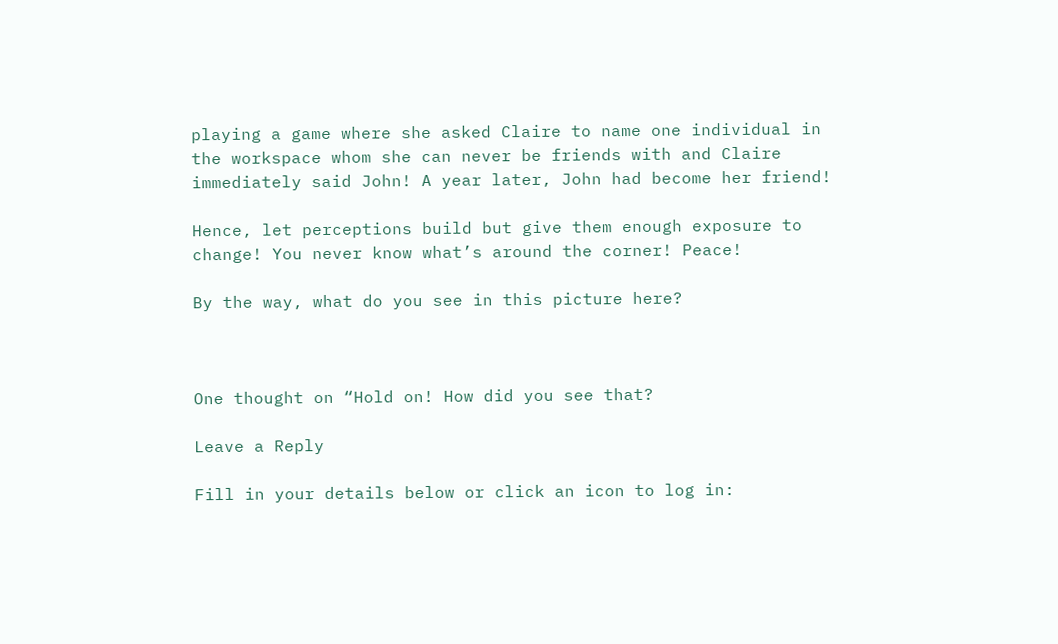playing a game where she asked Claire to name one individual in the workspace whom she can never be friends with and Claire immediately said John! A year later, John had become her friend!

Hence, let perceptions build but give them enough exposure to change! You never know what’s around the corner! Peace!

By the way, what do you see in this picture here?



One thought on “Hold on! How did you see that?

Leave a Reply

Fill in your details below or click an icon to log in: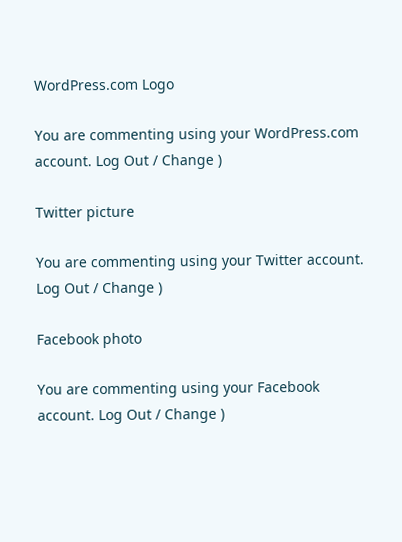WordPress.com Logo

You are commenting using your WordPress.com account. Log Out / Change )

Twitter picture

You are commenting using your Twitter account. Log Out / Change )

Facebook photo

You are commenting using your Facebook account. Log Out / Change )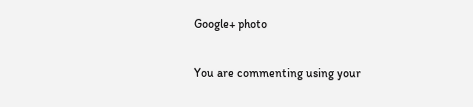Google+ photo

You are commenting using your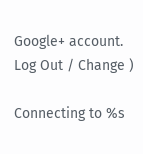Google+ account. Log Out / Change )

Connecting to %s